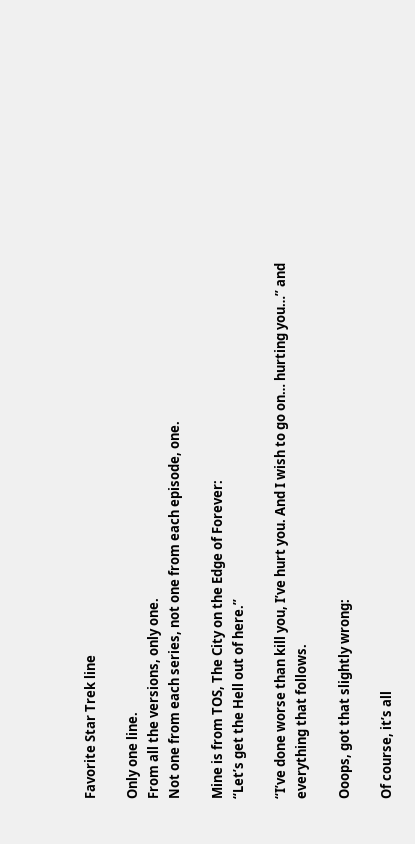Favorite Star Trek line

Only one line.
From all the versions, only one.
Not one from each series, not one from each episode, one.

Mine is from TOS, The City on the Edge of Forever:
“Let’s get the Hell out of here.”

“I’ve done worse than kill you, I’ve hurt you. And I wish to go on… hurting you…” and everything that follows.

Ooops, got that slightly wrong:

Of course, it’s all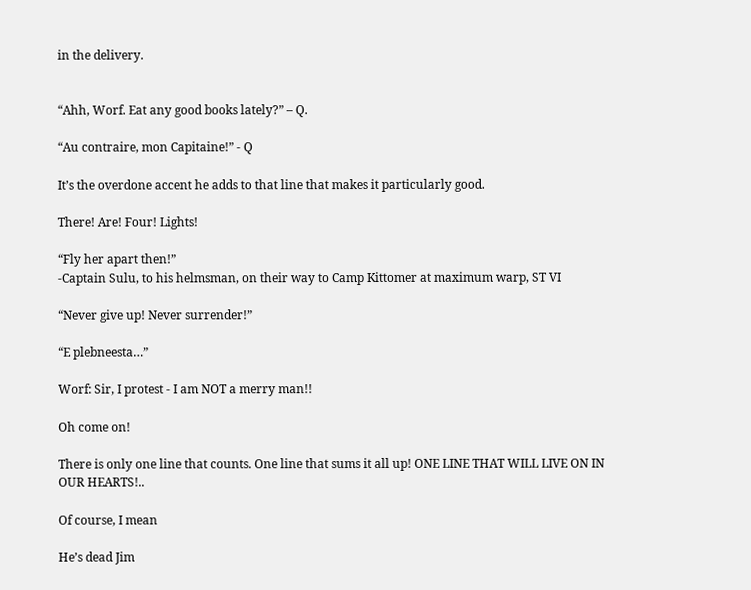in the delivery.


“Ahh, Worf. Eat any good books lately?” – Q.

“Au contraire, mon Capitaine!” - Q

It’s the overdone accent he adds to that line that makes it particularly good.

There! Are! Four! Lights!

“Fly her apart then!”
-Captain Sulu, to his helmsman, on their way to Camp Kittomer at maximum warp, ST VI

“Never give up! Never surrender!”

“E plebneesta…”

Worf: Sir, I protest - I am NOT a merry man!!

Oh come on!

There is only one line that counts. One line that sums it all up! ONE LINE THAT WILL LIVE ON IN OUR HEARTS!..

Of course, I mean

He’s dead Jim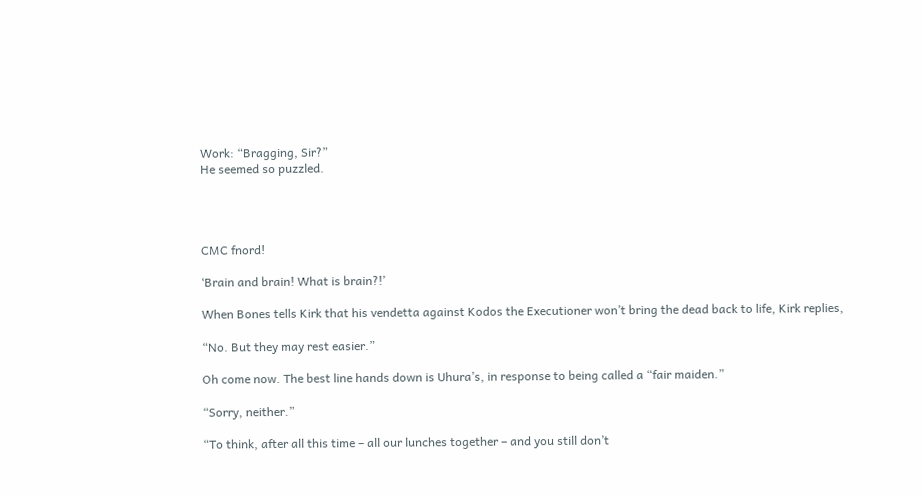Work: “Bragging, Sir?”
He seemed so puzzled.




CMC fnord!

‘Brain and brain! What is brain?!’

When Bones tells Kirk that his vendetta against Kodos the Executioner won’t bring the dead back to life, Kirk replies,

“No. But they may rest easier.”

Oh come now. The best line hands down is Uhura’s, in response to being called a “fair maiden.”

“Sorry, neither.”

“To think, after all this time – all our lunches together – and you still don’t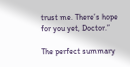trust me. There’s hope for you yet, Doctor.”

The perfect summary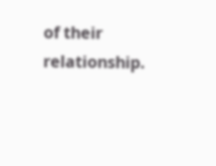of their relationship.